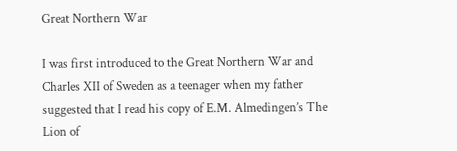Great Northern War

I was first introduced to the Great Northern War and Charles XII of Sweden as a teenager when my father suggested that I read his copy of E.M. Almedingen’s The Lion of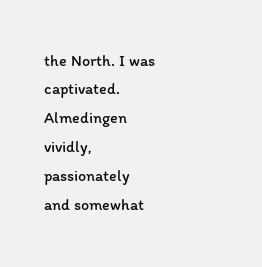the North. I was captivated. Almedingen vividly, passionately and somewhat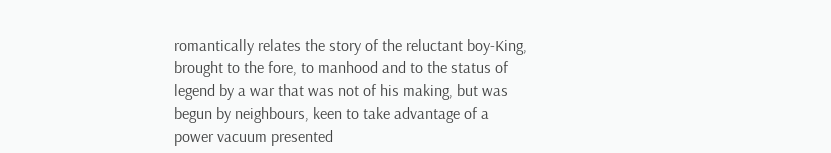romantically relates the story of the reluctant boy-King, brought to the fore, to manhood and to the status of legend by a war that was not of his making, but was begun by neighbours, keen to take advantage of a power vacuum presented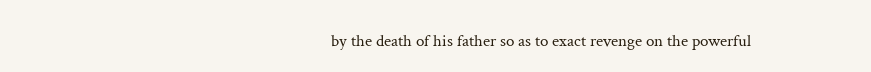by the death of his father so as to exact revenge on the powerful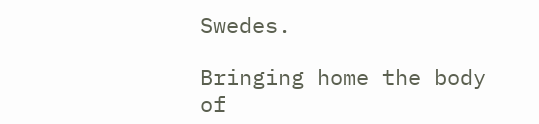Swedes.

Bringing home the body of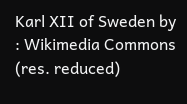Karl XII of Sweden by : Wikimedia Commons (res. reduced)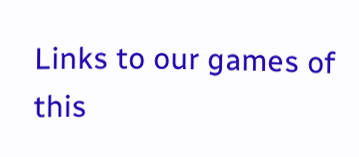Links to our games of this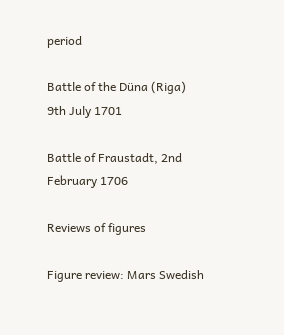period

Battle of the Düna (Riga) 9th July 1701

Battle of Fraustadt, 2nd February 1706

Reviews of figures

Figure review: Mars Swedish